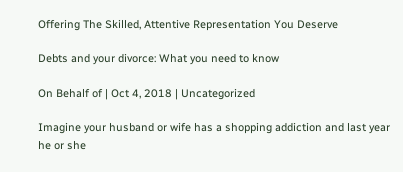Offering The Skilled, Attentive Representation You Deserve

Debts and your divorce: What you need to know

On Behalf of | Oct 4, 2018 | Uncategorized

Imagine your husband or wife has a shopping addiction and last year he or she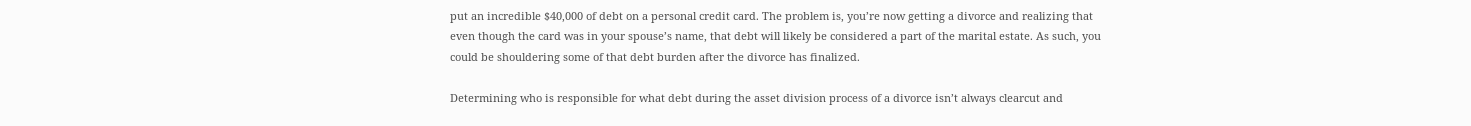put an incredible $40,000 of debt on a personal credit card. The problem is, you’re now getting a divorce and realizing that even though the card was in your spouse’s name, that debt will likely be considered a part of the marital estate. As such, you could be shouldering some of that debt burden after the divorce has finalized.

Determining who is responsible for what debt during the asset division process of a divorce isn’t always clearcut and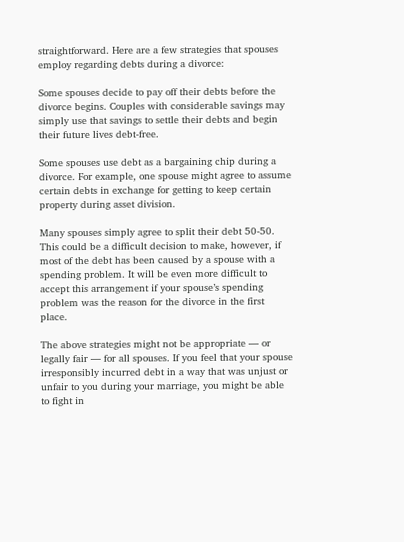straightforward. Here are a few strategies that spouses employ regarding debts during a divorce:

Some spouses decide to pay off their debts before the divorce begins. Couples with considerable savings may simply use that savings to settle their debts and begin their future lives debt-free.

Some spouses use debt as a bargaining chip during a divorce. For example, one spouse might agree to assume certain debts in exchange for getting to keep certain property during asset division.

Many spouses simply agree to split their debt 50-50. This could be a difficult decision to make, however, if most of the debt has been caused by a spouse with a spending problem. It will be even more difficult to accept this arrangement if your spouse’s spending problem was the reason for the divorce in the first place.

The above strategies might not be appropriate — or legally fair — for all spouses. If you feel that your spouse irresponsibly incurred debt in a way that was unjust or unfair to you during your marriage, you might be able to fight in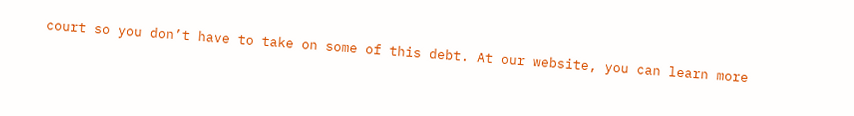court so you don’t have to take on some of this debt. At our website, you can learn more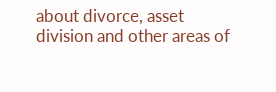about divorce, asset division and other areas of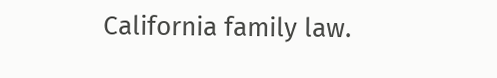California family law.